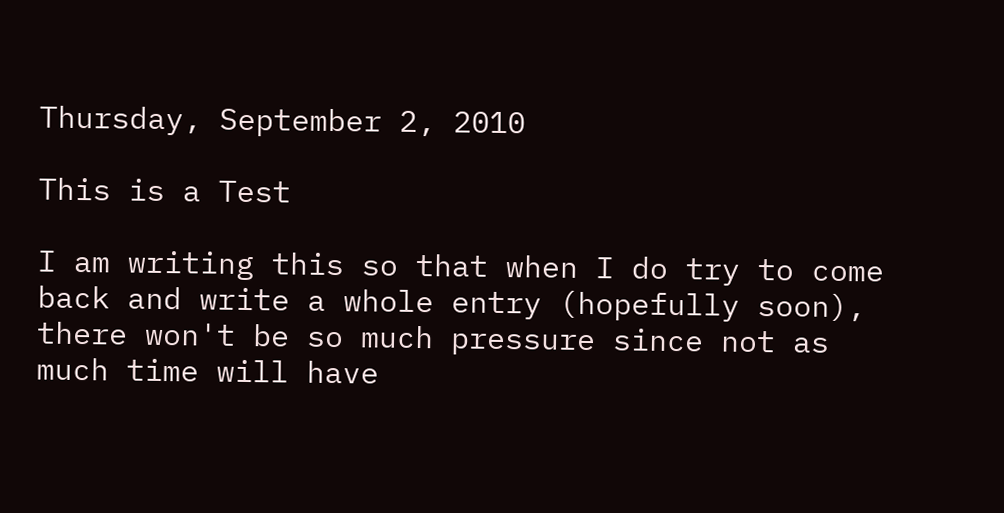Thursday, September 2, 2010

This is a Test

I am writing this so that when I do try to come back and write a whole entry (hopefully soon), there won't be so much pressure since not as much time will have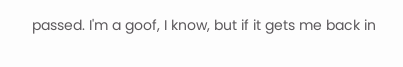passed. I'm a goof, I know, but if it gets me back in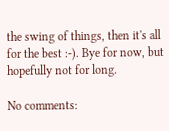the swing of things, then it's all for the best :-). Bye for now, but hopefully not for long.

No comments: